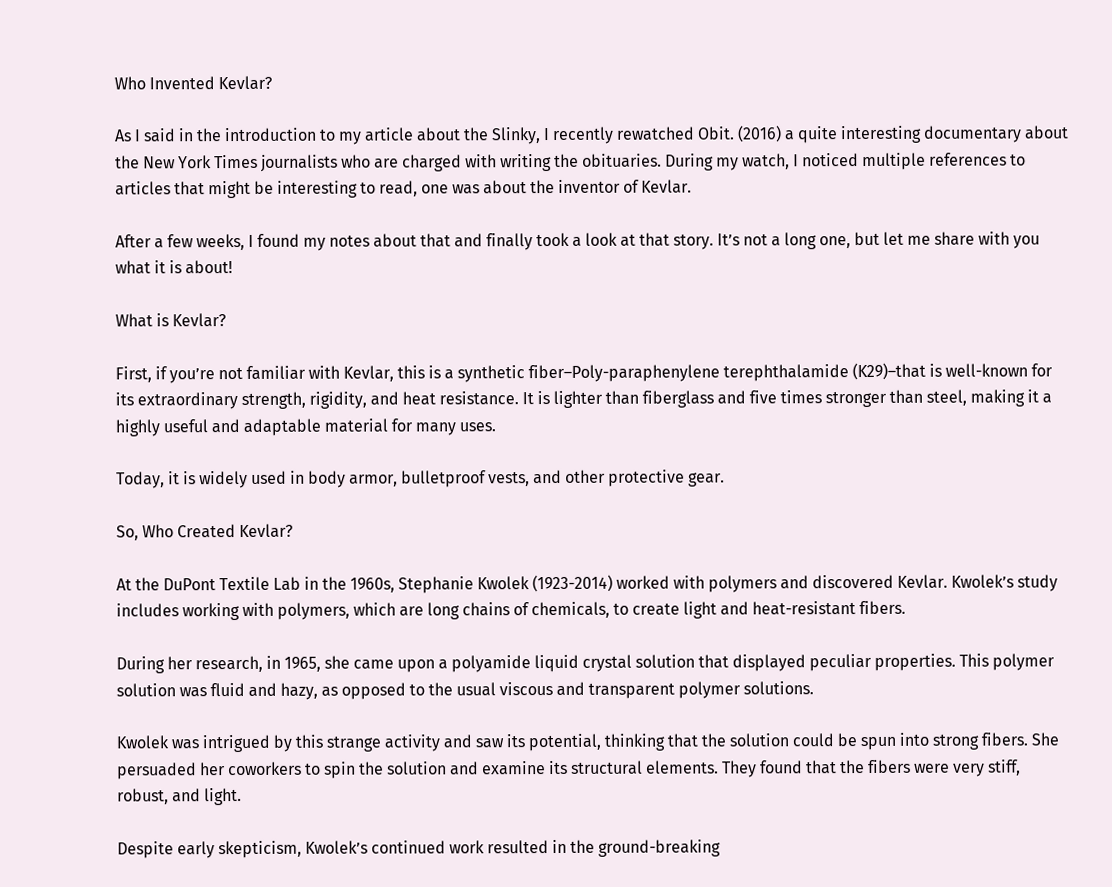Who Invented Kevlar?

As I said in the introduction to my article about the Slinky, I recently rewatched Obit. (2016) a quite interesting documentary about the New York Times journalists who are charged with writing the obituaries. During my watch, I noticed multiple references to articles that might be interesting to read, one was about the inventor of Kevlar.

After a few weeks, I found my notes about that and finally took a look at that story. It’s not a long one, but let me share with you what it is about!

What is Kevlar?

First, if you’re not familiar with Kevlar, this is a synthetic fiber–Poly-paraphenylene terephthalamide (K29)–that is well-known for its extraordinary strength, rigidity, and heat resistance. It is lighter than fiberglass and five times stronger than steel, making it a highly useful and adaptable material for many uses.

Today, it is widely used in body armor, bulletproof vests, and other protective gear.

So, Who Created Kevlar?

At the DuPont Textile Lab in the 1960s, Stephanie Kwolek (1923-2014) worked with polymers and discovered Kevlar. Kwolek’s study includes working with polymers, which are long chains of chemicals, to create light and heat-resistant fibers.

During her research, in 1965, she came upon a polyamide liquid crystal solution that displayed peculiar properties. This polymer solution was fluid and hazy, as opposed to the usual viscous and transparent polymer solutions.

Kwolek was intrigued by this strange activity and saw its potential, thinking that the solution could be spun into strong fibers. She persuaded her coworkers to spin the solution and examine its structural elements. They found that the fibers were very stiff, robust, and light.

Despite early skepticism, Kwolek’s continued work resulted in the ground-breaking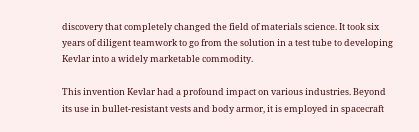discovery that completely changed the field of materials science. It took six years of diligent teamwork to go from the solution in a test tube to developing Kevlar into a widely marketable commodity.

This invention Kevlar had a profound impact on various industries. Beyond its use in bullet-resistant vests and body armor, it is employed in spacecraft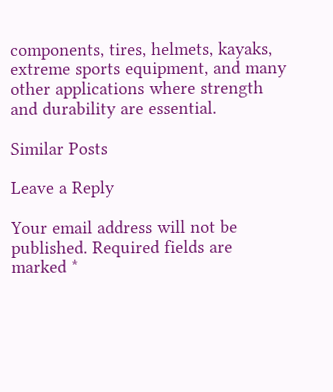components, tires, helmets, kayaks, extreme sports equipment, and many other applications where strength and durability are essential.

Similar Posts

Leave a Reply

Your email address will not be published. Required fields are marked *